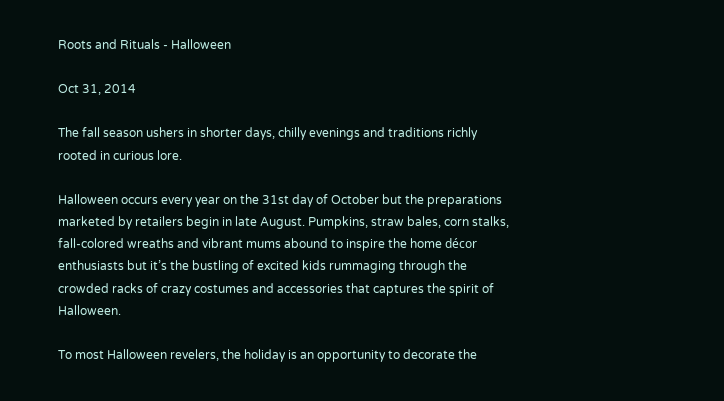Roots and Rituals - Halloween

Oct 31, 2014

The fall season ushers in shorter days, chilly evenings and traditions richly rooted in curious lore.

Halloween occurs every year on the 31st day of October but the preparations marketed by retailers begin in late August. Pumpkins, straw bales, corn stalks, fall-colored wreaths and vibrant mums abound to inspire the home décor enthusiasts but it’s the bustling of excited kids rummaging through the crowded racks of crazy costumes and accessories that captures the spirit of Halloween.

To most Halloween revelers, the holiday is an opportunity to decorate the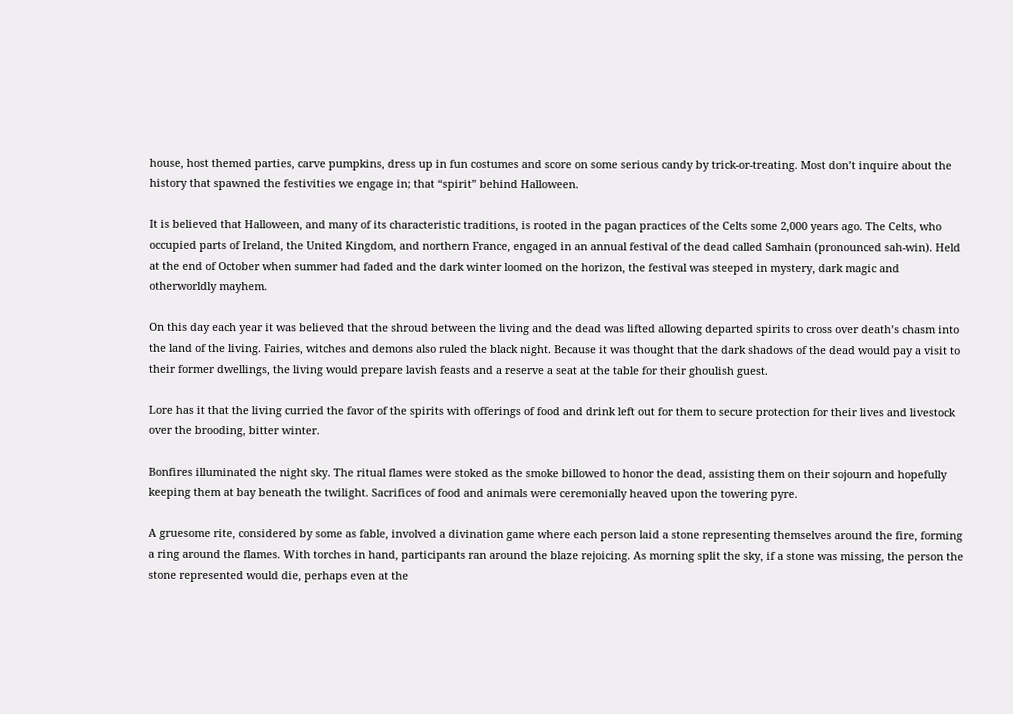house, host themed parties, carve pumpkins, dress up in fun costumes and score on some serious candy by trick-or-treating. Most don’t inquire about the history that spawned the festivities we engage in; that “spirit” behind Halloween.

It is believed that Halloween, and many of its characteristic traditions, is rooted in the pagan practices of the Celts some 2,000 years ago. The Celts, who occupied parts of Ireland, the United Kingdom, and northern France, engaged in an annual festival of the dead called Samhain (pronounced sah-win). Held at the end of October when summer had faded and the dark winter loomed on the horizon, the festival was steeped in mystery, dark magic and otherworldly mayhem.

On this day each year it was believed that the shroud between the living and the dead was lifted allowing departed spirits to cross over death’s chasm into the land of the living. Fairies, witches and demons also ruled the black night. Because it was thought that the dark shadows of the dead would pay a visit to their former dwellings, the living would prepare lavish feasts and a reserve a seat at the table for their ghoulish guest.

Lore has it that the living curried the favor of the spirits with offerings of food and drink left out for them to secure protection for their lives and livestock over the brooding, bitter winter.

Bonfires illuminated the night sky. The ritual flames were stoked as the smoke billowed to honor the dead, assisting them on their sojourn and hopefully keeping them at bay beneath the twilight. Sacrifices of food and animals were ceremonially heaved upon the towering pyre.

A gruesome rite, considered by some as fable, involved a divination game where each person laid a stone representing themselves around the fire, forming a ring around the flames. With torches in hand, participants ran around the blaze rejoicing. As morning split the sky, if a stone was missing, the person the stone represented would die, perhaps even at the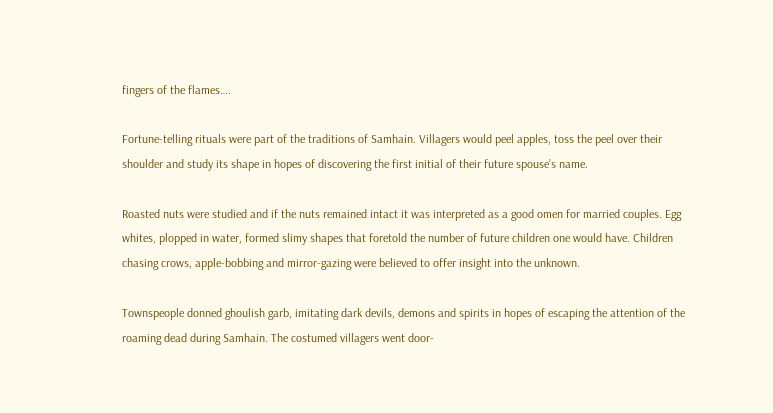fingers of the flames….

Fortune-telling rituals were part of the traditions of Samhain. Villagers would peel apples, toss the peel over their shoulder and study its shape in hopes of discovering the first initial of their future spouse’s name.

Roasted nuts were studied and if the nuts remained intact it was interpreted as a good omen for married couples. Egg whites, plopped in water, formed slimy shapes that foretold the number of future children one would have. Children chasing crows, apple-bobbing and mirror-gazing were believed to offer insight into the unknown.

Townspeople donned ghoulish garb, imitating dark devils, demons and spirits in hopes of escaping the attention of the roaming dead during Samhain. The costumed villagers went door-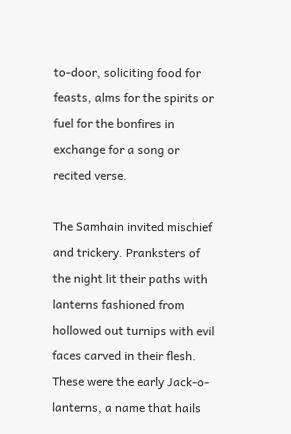to-door, soliciting food for feasts, alms for the spirits or fuel for the bonfires in exchange for a song or recited verse.

The Samhain invited mischief and trickery. Pranksters of the night lit their paths with lanterns fashioned from hollowed out turnips with evil faces carved in their flesh. These were the early Jack-o-lanterns, a name that hails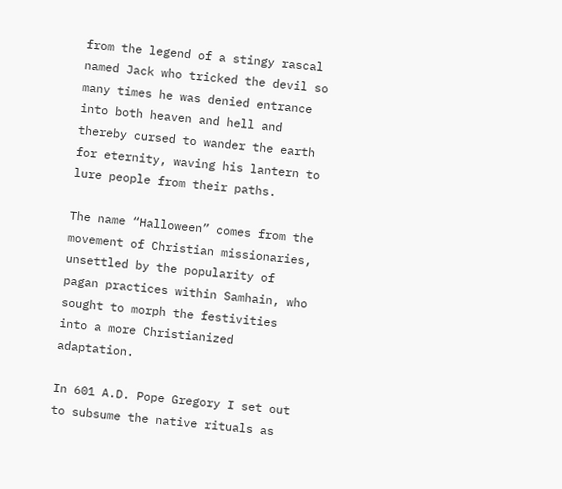from the legend of a stingy rascal named Jack who tricked the devil so many times he was denied entrance into both heaven and hell and thereby cursed to wander the earth for eternity, waving his lantern to lure people from their paths.

The name “Halloween” comes from the movement of Christian missionaries, unsettled by the popularity of pagan practices within Samhain, who sought to morph the festivities into a more Christianized adaptation.

In 601 A.D. Pope Gregory I set out to subsume the native rituals as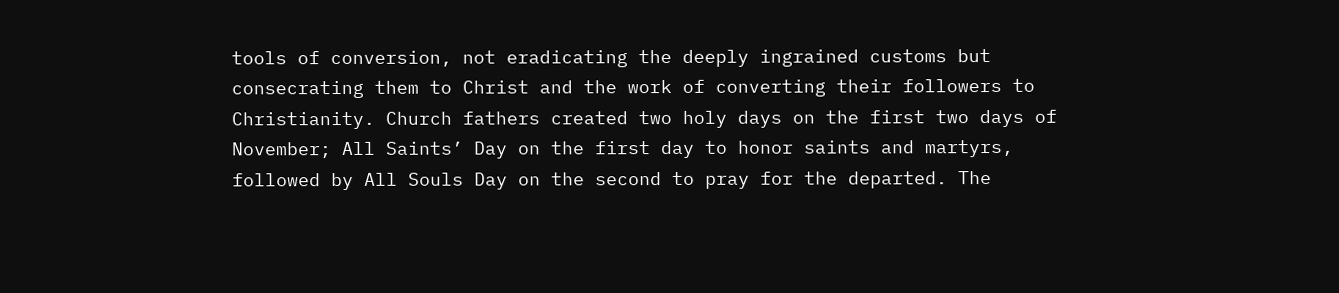tools of conversion, not eradicating the deeply ingrained customs but consecrating them to Christ and the work of converting their followers to Christianity. Church fathers created two holy days on the first two days of November; All Saints’ Day on the first day to honor saints and martyrs, followed by All Souls Day on the second to pray for the departed. The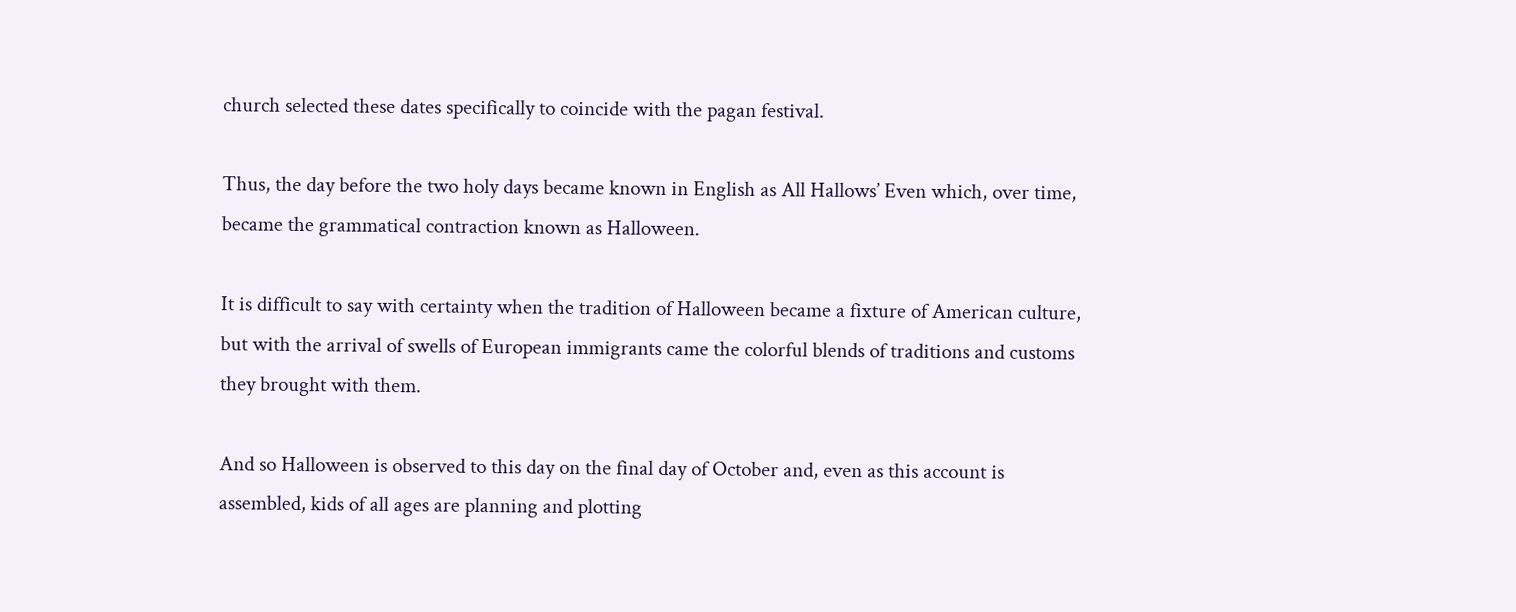church selected these dates specifically to coincide with the pagan festival.

Thus, the day before the two holy days became known in English as All Hallows’ Even which, over time, became the grammatical contraction known as Halloween.

It is difficult to say with certainty when the tradition of Halloween became a fixture of American culture, but with the arrival of swells of European immigrants came the colorful blends of traditions and customs they brought with them.

And so Halloween is observed to this day on the final day of October and, even as this account is assembled, kids of all ages are planning and plotting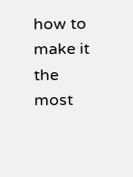how to make it the most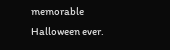memorable Halloween ever.